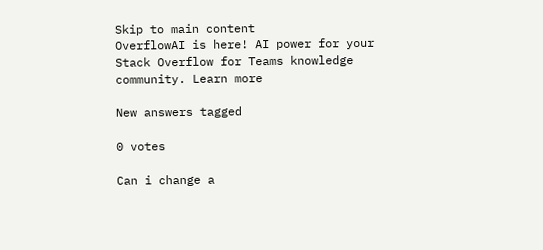Skip to main content
OverflowAI is here! AI power for your Stack Overflow for Teams knowledge community. Learn more

New answers tagged

0 votes

Can i change a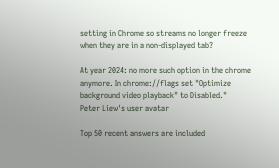setting in Chrome so streams no longer freeze when they are in a non-displayed tab?

At year 2024: no more such option in the chrome anymore. In chrome://flags set "Optimize background video playback" to Disabled."
Peter Liew's user avatar

Top 50 recent answers are included